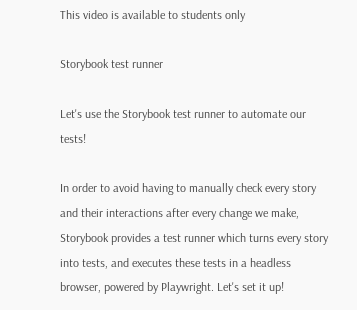This video is available to students only

Storybook test runner

Let's use the Storybook test runner to automate our tests!

In order to avoid having to manually check every story and their interactions after every change we make, Storybook provides a test runner which turns every story into tests, and executes these tests in a headless browser, powered by Playwright. Let's set it up!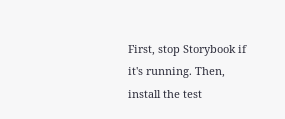First, stop Storybook if it's running. Then, install the test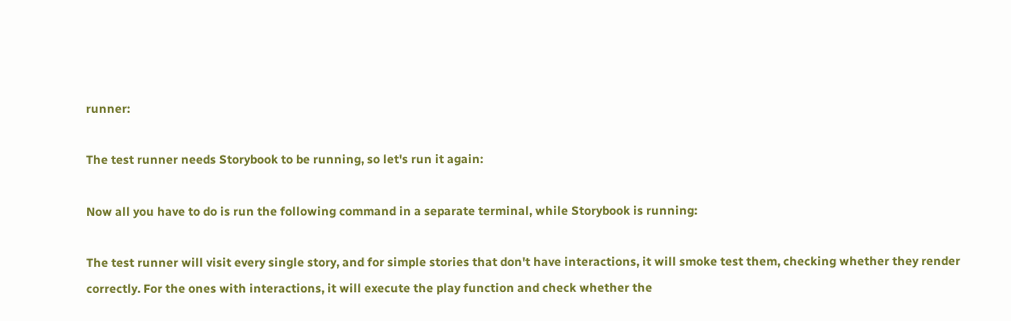runner:

The test runner needs Storybook to be running, so let's run it again:

Now all you have to do is run the following command in a separate terminal, while Storybook is running:

The test runner will visit every single story, and for simple stories that don't have interactions, it will smoke test them, checking whether they render correctly. For the ones with interactions, it will execute the play function and check whether the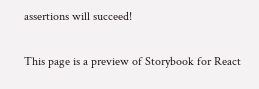assertions will succeed!


This page is a preview of Storybook for React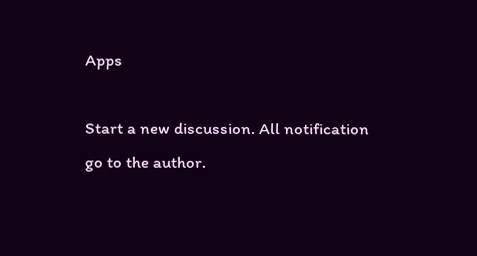Apps

Start a new discussion. All notification go to the author.